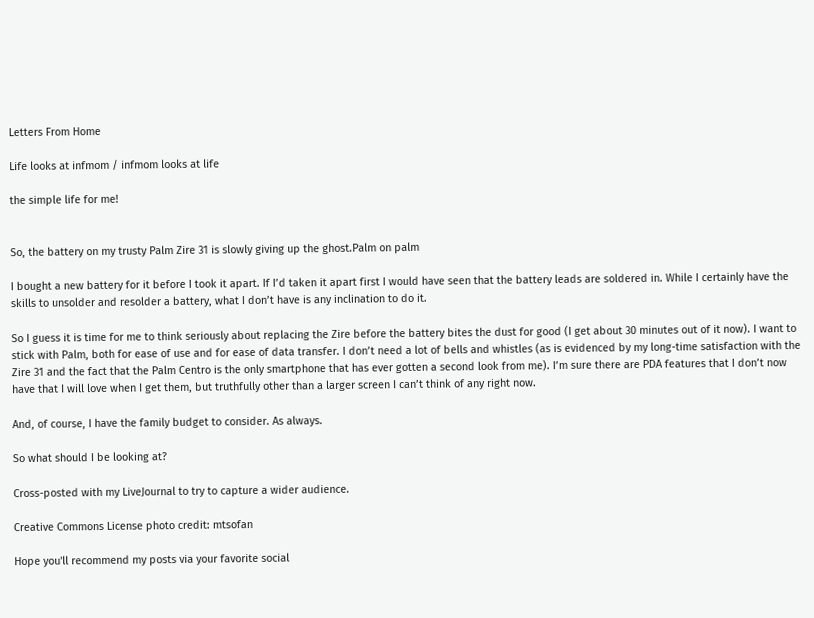Letters From Home

Life looks at infmom / infmom looks at life

the simple life for me!


So, the battery on my trusty Palm Zire 31 is slowly giving up the ghost.Palm on palm

I bought a new battery for it before I took it apart. If I’d taken it apart first I would have seen that the battery leads are soldered in. While I certainly have the skills to unsolder and resolder a battery, what I don’t have is any inclination to do it.

So I guess it is time for me to think seriously about replacing the Zire before the battery bites the dust for good (I get about 30 minutes out of it now). I want to stick with Palm, both for ease of use and for ease of data transfer. I don’t need a lot of bells and whistles (as is evidenced by my long-time satisfaction with the Zire 31 and the fact that the Palm Centro is the only smartphone that has ever gotten a second look from me). I’m sure there are PDA features that I don’t now have that I will love when I get them, but truthfully other than a larger screen I can’t think of any right now.

And, of course, I have the family budget to consider. As always.

So what should I be looking at?

Cross-posted with my LiveJournal to try to capture a wider audience.

Creative Commons License photo credit: mtsofan

Hope you'll recommend my posts via your favorite social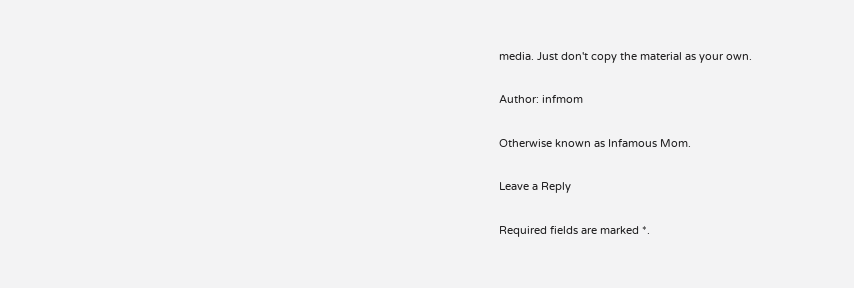media. Just don't copy the material as your own.

Author: infmom

Otherwise known as Infamous Mom.

Leave a Reply

Required fields are marked *.